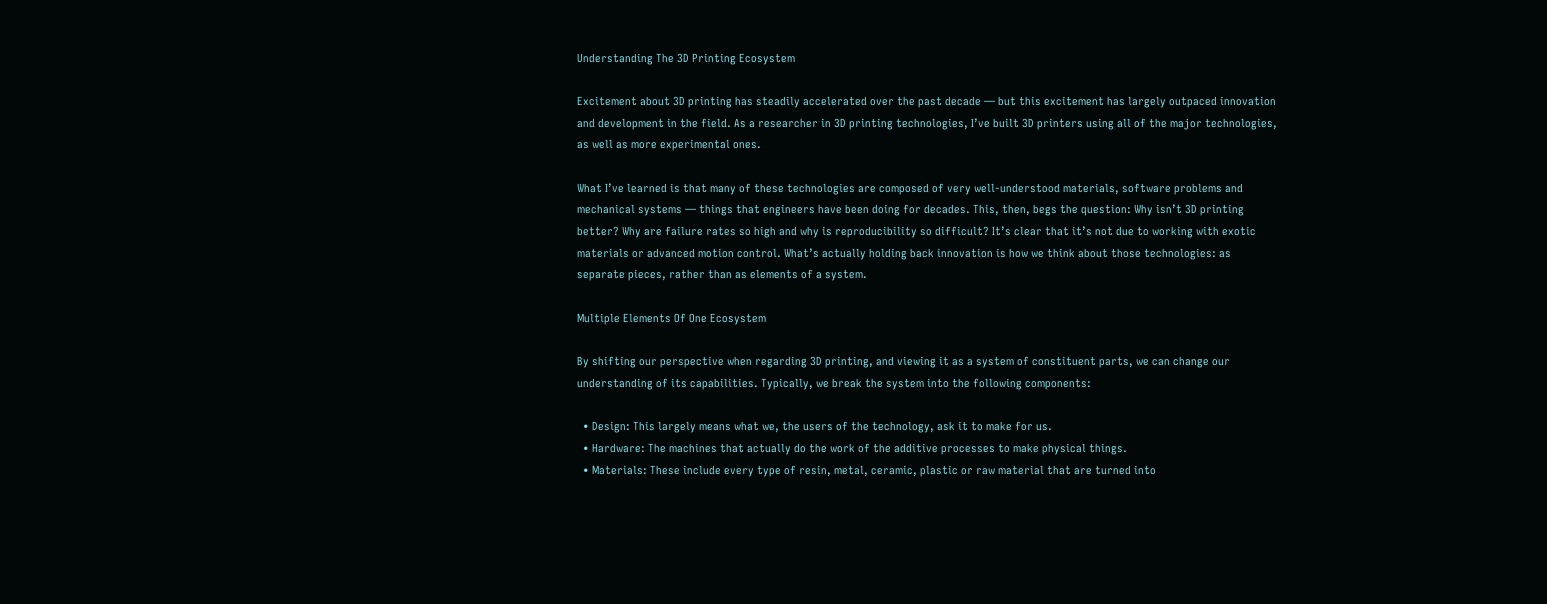Understanding The 3D Printing Ecosystem

Excitement about 3D printing has steadily accelerated over the past decade — but this excitement has largely outpaced innovation and development in the field. As a researcher in 3D printing technologies, I’ve built 3D printers using all of the major technologies, as well as more experimental ones.

What I’ve learned is that many of these technologies are composed of very well-understood materials, software problems and mechanical systems — things that engineers have been doing for decades. This, then, begs the question: Why isn’t 3D printing better? Why are failure rates so high and why is reproducibility so difficult? It’s clear that it’s not due to working with exotic materials or advanced motion control. What’s actually holding back innovation is how we think about those technologies: as separate pieces, rather than as elements of a system.

Multiple Elements Of One Ecosystem

By shifting our perspective when regarding 3D printing, and viewing it as a system of constituent parts, we can change our understanding of its capabilities. Typically, we break the system into the following components:

  • Design: This largely means what we, the users of the technology, ask it to make for us.
  • Hardware: The machines that actually do the work of the additive processes to make physical things.
  • Materials: These include every type of resin, metal, ceramic, plastic or raw material that are turned into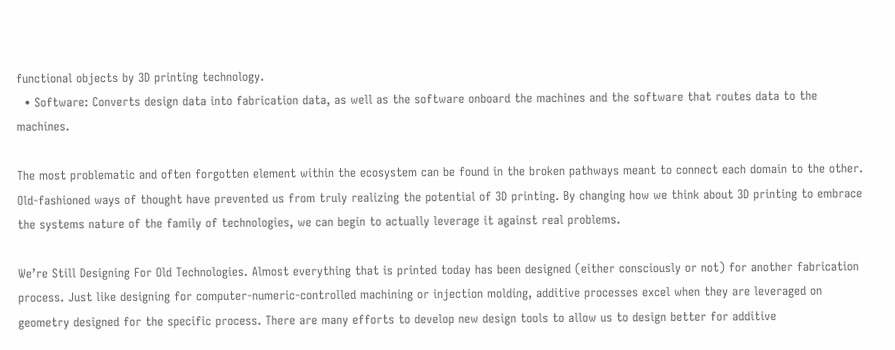functional objects by 3D printing technology.
  • Software: Converts design data into fabrication data, as well as the software onboard the machines and the software that routes data to the machines.

The most problematic and often forgotten element within the ecosystem can be found in the broken pathways meant to connect each domain to the other. Old-fashioned ways of thought have prevented us from truly realizing the potential of 3D printing. By changing how we think about 3D printing to embrace the systems nature of the family of technologies, we can begin to actually leverage it against real problems.

We’re Still Designing For Old Technologies. Almost everything that is printed today has been designed (either consciously or not) for another fabrication process. Just like designing for computer-numeric-controlled machining or injection molding, additive processes excel when they are leveraged on geometry designed for the specific process. There are many efforts to develop new design tools to allow us to design better for additive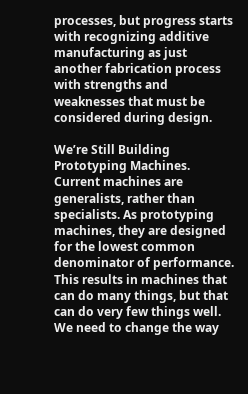processes, but progress starts with recognizing additive manufacturing as just another fabrication process with strengths and weaknesses that must be considered during design.

We’re Still Building Prototyping Machines. Current machines are generalists, rather than specialists. As prototyping machines, they are designed for the lowest common denominator of performance. This results in machines that can do many things, but that can do very few things well. We need to change the way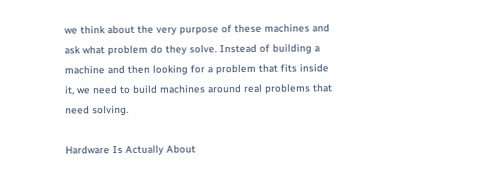we think about the very purpose of these machines and ask what problem do they solve. Instead of building a machine and then looking for a problem that fits inside it, we need to build machines around real problems that need solving.

Hardware Is Actually About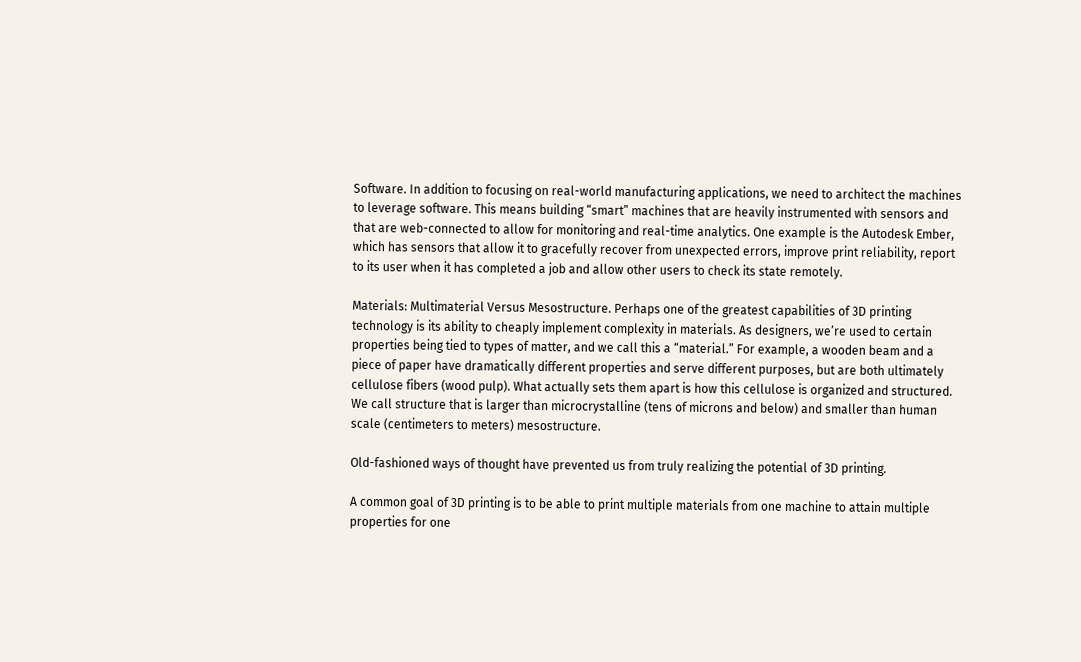Software. In addition to focusing on real-world manufacturing applications, we need to architect the machines to leverage software. This means building “smart” machines that are heavily instrumented with sensors and that are web-connected to allow for monitoring and real-time analytics. One example is the Autodesk Ember, which has sensors that allow it to gracefully recover from unexpected errors, improve print reliability, report to its user when it has completed a job and allow other users to check its state remotely.

Materials: Multimaterial Versus Mesostructure. Perhaps one of the greatest capabilities of 3D printing technology is its ability to cheaply implement complexity in materials. As designers, we’re used to certain properties being tied to types of matter, and we call this a “material.” For example, a wooden beam and a piece of paper have dramatically different properties and serve different purposes, but are both ultimately cellulose fibers (wood pulp). What actually sets them apart is how this cellulose is organized and structured. We call structure that is larger than microcrystalline (tens of microns and below) and smaller than human scale (centimeters to meters) mesostructure.

Old-fashioned ways of thought have prevented us from truly realizing the potential of 3D printing.

A common goal of 3D printing is to be able to print multiple materials from one machine to attain multiple properties for one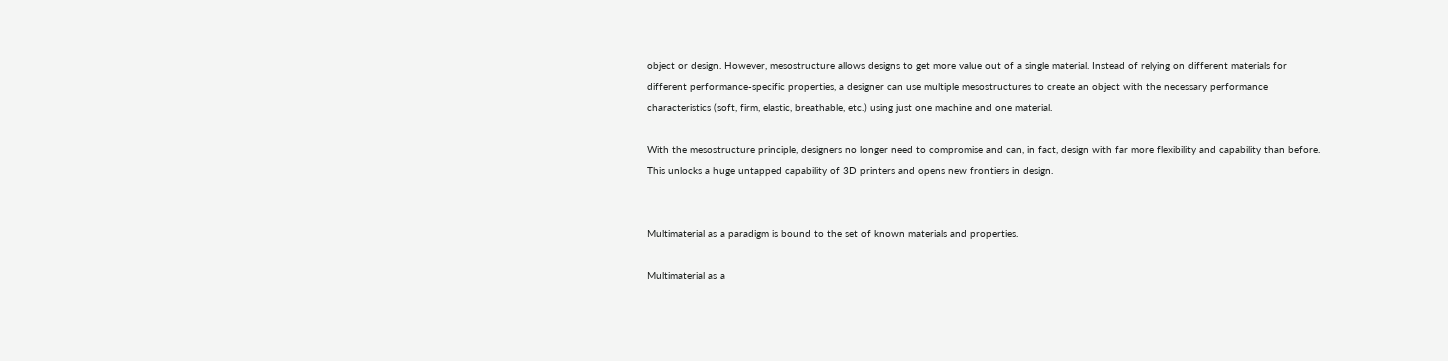object or design. However, mesostructure allows designs to get more value out of a single material. Instead of relying on different materials for different performance-specific properties, a designer can use multiple mesostructures to create an object with the necessary performance characteristics (soft, firm, elastic, breathable, etc.) using just one machine and one material.

With the mesostructure principle, designers no longer need to compromise and can, in fact, design with far more flexibility and capability than before. This unlocks a huge untapped capability of 3D printers and opens new frontiers in design.


Multimaterial as a paradigm is bound to the set of known materials and properties.

Multimaterial as a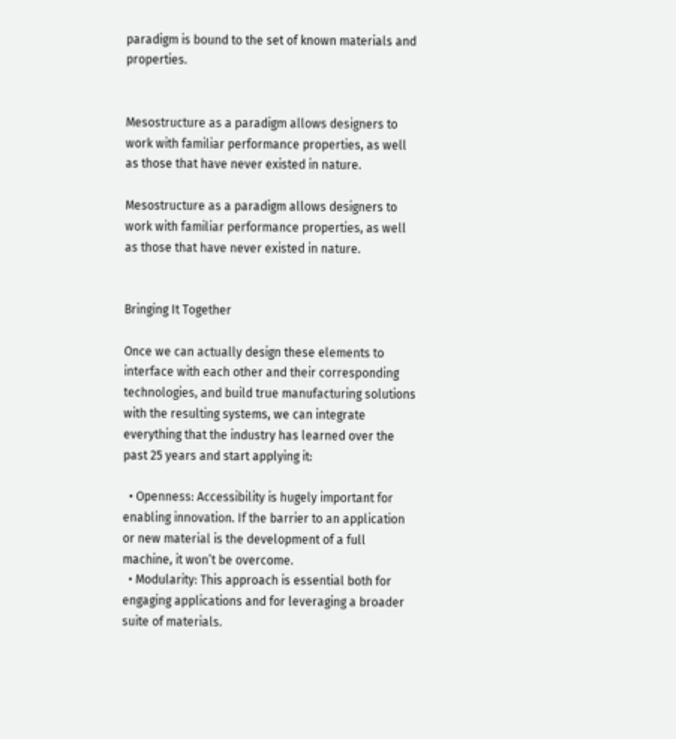paradigm is bound to the set of known materials and properties.


Mesostructure as a paradigm allows designers to work with familiar performance properties, as well as those that have never existed in nature.

Mesostructure as a paradigm allows designers to work with familiar performance properties, as well as those that have never existed in nature.


Bringing It Together

Once we can actually design these elements to interface with each other and their corresponding technologies, and build true manufacturing solutions with the resulting systems, we can integrate everything that the industry has learned over the past 25 years and start applying it:

  • Openness: Accessibility is hugely important for enabling innovation. If the barrier to an application or new material is the development of a full machine, it won’t be overcome.
  • Modularity: This approach is essential both for engaging applications and for leveraging a broader suite of materials.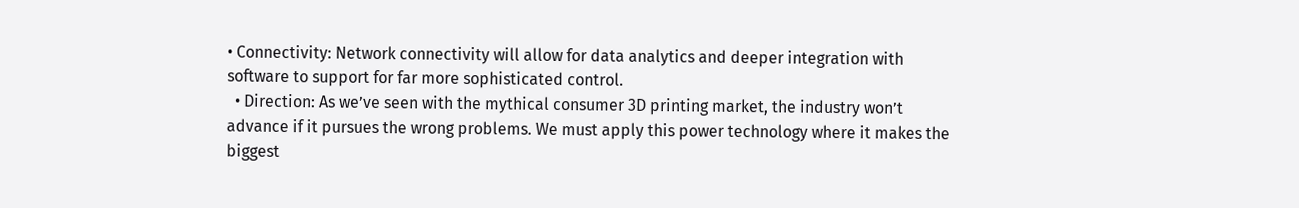• Connectivity: Network connectivity will allow for data analytics and deeper integration with software to support for far more sophisticated control.
  • Direction: As we’ve seen with the mythical consumer 3D printing market, the industry won’t advance if it pursues the wrong problems. We must apply this power technology where it makes the biggest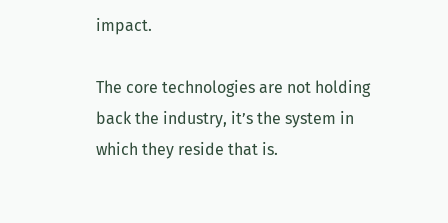impact.

The core technologies are not holding back the industry, it’s the system in which they reside that is.